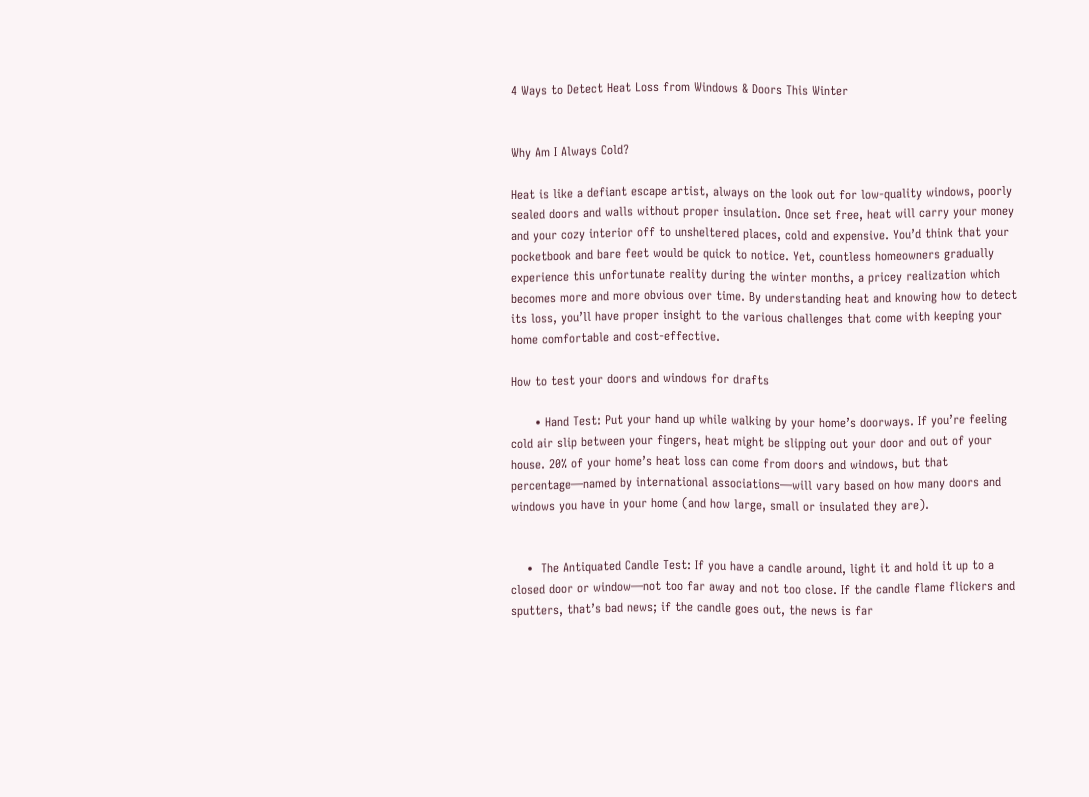4 Ways to Detect Heat Loss from Windows & Doors This Winter


Why Am I Always Cold?

Heat is like a defiant escape artist, always on the look out for low-quality windows, poorly sealed doors and walls without proper insulation. Once set free, heat will carry your money and your cozy interior off to unsheltered places, cold and expensive. You’d think that your pocketbook and bare feet would be quick to notice. Yet, countless homeowners gradually experience this unfortunate reality during the winter months, a pricey realization which becomes more and more obvious over time. By understanding heat and knowing how to detect its loss, you’ll have proper insight to the various challenges that come with keeping your home comfortable and cost-effective.

How to test your doors and windows for drafts

      • Hand Test: Put your hand up while walking by your home’s doorways. If you’re feeling cold air slip between your fingers, heat might be slipping out your door and out of your house. 20% of your home’s heat loss can come from doors and windows, but that percentage—named by international associations—will vary based on how many doors and windows you have in your home (and how large, small or insulated they are).


    •  The Antiquated Candle Test: If you have a candle around, light it and hold it up to a closed door or window—not too far away and not too close. If the candle flame flickers and sputters, that’s bad news; if the candle goes out, the news is far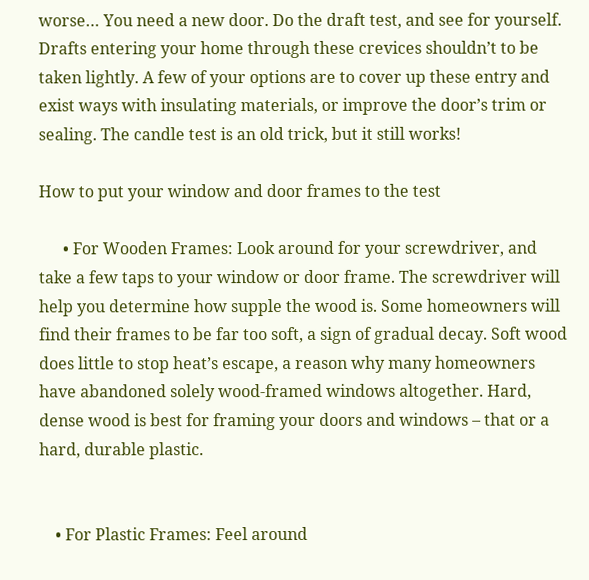worse… You need a new door. Do the draft test, and see for yourself. Drafts entering your home through these crevices shouldn’t to be taken lightly. A few of your options are to cover up these entry and exist ways with insulating materials, or improve the door’s trim or sealing. The candle test is an old trick, but it still works!

How to put your window and door frames to the test

      • For Wooden Frames: Look around for your screwdriver, and take a few taps to your window or door frame. The screwdriver will help you determine how supple the wood is. Some homeowners will find their frames to be far too soft, a sign of gradual decay. Soft wood does little to stop heat’s escape, a reason why many homeowners have abandoned solely wood-framed windows altogether. Hard, dense wood is best for framing your doors and windows – that or a hard, durable plastic.


    • For Plastic Frames: Feel around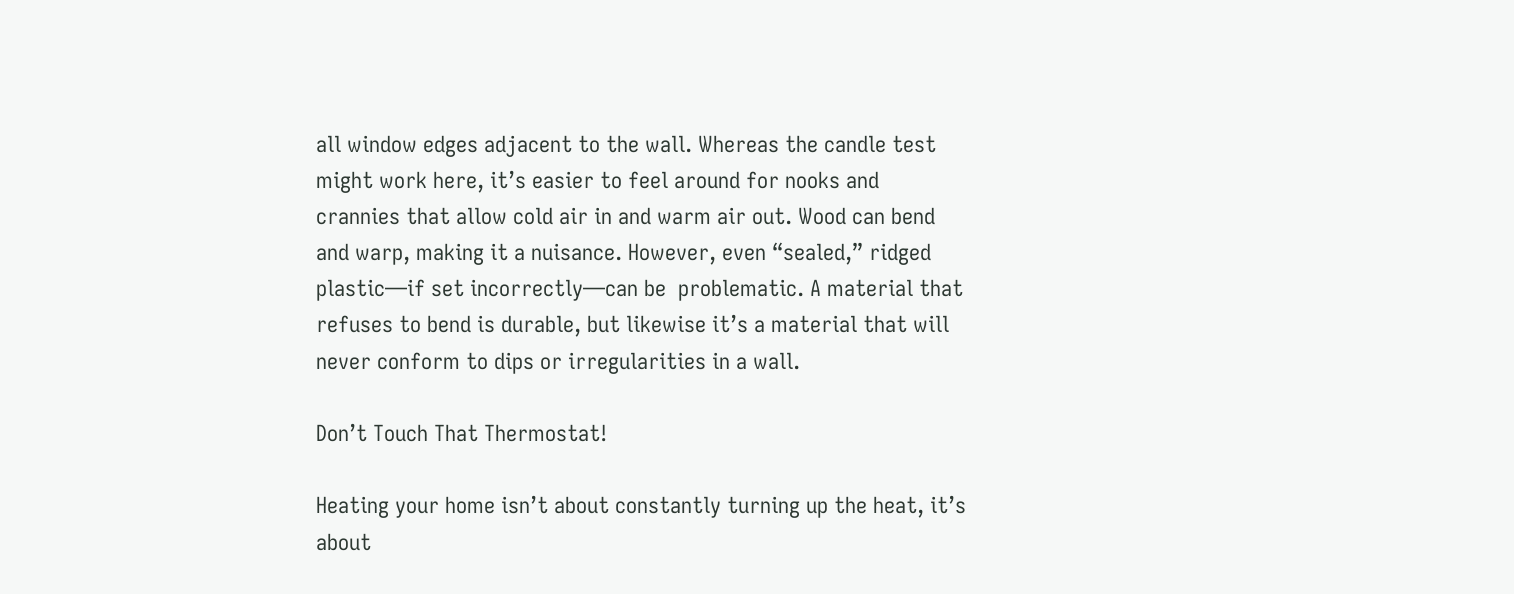all window edges adjacent to the wall. Whereas the candle test might work here, it’s easier to feel around for nooks and crannies that allow cold air in and warm air out. Wood can bend and warp, making it a nuisance. However, even “sealed,” ridged plastic—if set incorrectly—can be  problematic. A material that refuses to bend is durable, but likewise it’s a material that will never conform to dips or irregularities in a wall.

Don’t Touch That Thermostat!

Heating your home isn’t about constantly turning up the heat, it’s about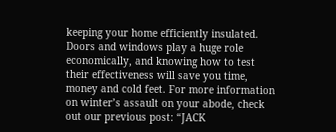keeping your home efficiently insulated. Doors and windows play a huge role economically, and knowing how to test their effectiveness will save you time, money and cold feet. For more information on winter’s assault on your abode, check out our previous post: “JACK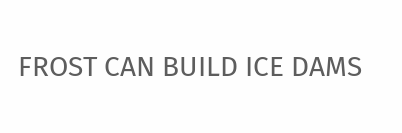FROST CAN BUILD ICE DAMS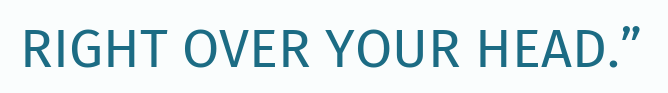RIGHT OVER YOUR HEAD.”